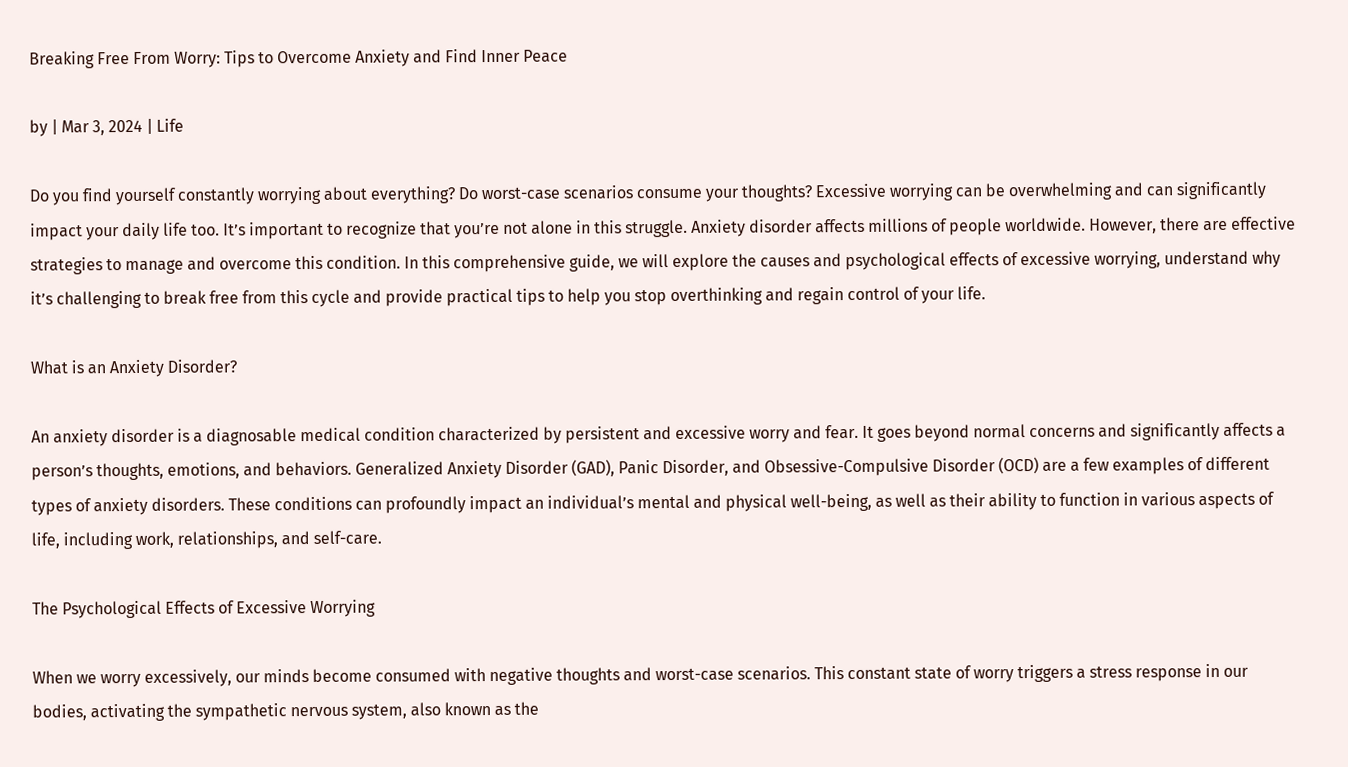Breaking Free From Worry: Tips to Overcome Anxiety and Find Inner Peace

by | Mar 3, 2024 | Life

Do you find yourself constantly worrying about everything? Do worst-case scenarios consume your thoughts? Excessive worrying can be overwhelming and can significantly impact your daily life too. It’s important to recognize that you’re not alone in this struggle. Anxiety disorder affects millions of people worldwide. However, there are effective strategies to manage and overcome this condition. In this comprehensive guide, we will explore the causes and psychological effects of excessive worrying, understand why it’s challenging to break free from this cycle and provide practical tips to help you stop overthinking and regain control of your life.

What is an Anxiety Disorder?

An anxiety disorder is a diagnosable medical condition characterized by persistent and excessive worry and fear. It goes beyond normal concerns and significantly affects a person’s thoughts, emotions, and behaviors. Generalized Anxiety Disorder (GAD), Panic Disorder, and Obsessive-Compulsive Disorder (OCD) are a few examples of different types of anxiety disorders. These conditions can profoundly impact an individual’s mental and physical well-being, as well as their ability to function in various aspects of life, including work, relationships, and self-care.

The Psychological Effects of Excessive Worrying

When we worry excessively, our minds become consumed with negative thoughts and worst-case scenarios. This constant state of worry triggers a stress response in our bodies, activating the sympathetic nervous system, also known as the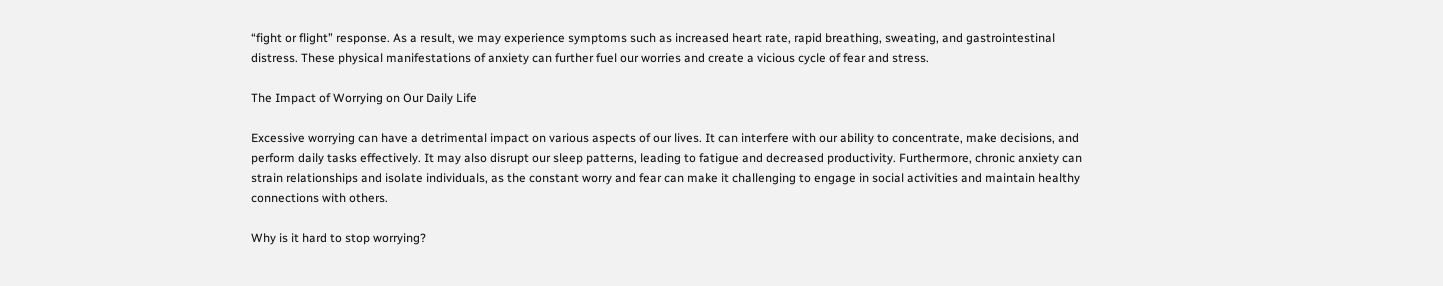“fight or flight” response. As a result, we may experience symptoms such as increased heart rate, rapid breathing, sweating, and gastrointestinal distress. These physical manifestations of anxiety can further fuel our worries and create a vicious cycle of fear and stress.

The Impact of Worrying on Our Daily Life

Excessive worrying can have a detrimental impact on various aspects of our lives. It can interfere with our ability to concentrate, make decisions, and perform daily tasks effectively. It may also disrupt our sleep patterns, leading to fatigue and decreased productivity. Furthermore, chronic anxiety can strain relationships and isolate individuals, as the constant worry and fear can make it challenging to engage in social activities and maintain healthy connections with others.

Why is it hard to stop worrying?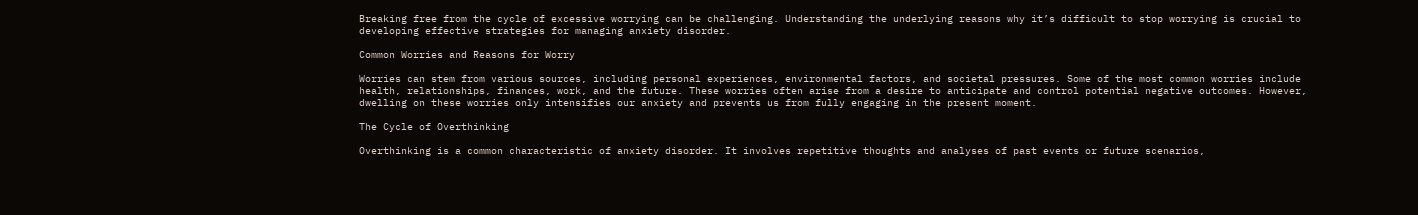Breaking free from the cycle of excessive worrying can be challenging. Understanding the underlying reasons why it’s difficult to stop worrying is crucial to developing effective strategies for managing anxiety disorder.

Common Worries and Reasons for Worry

Worries can stem from various sources, including personal experiences, environmental factors, and societal pressures. Some of the most common worries include health, relationships, finances, work, and the future. These worries often arise from a desire to anticipate and control potential negative outcomes. However, dwelling on these worries only intensifies our anxiety and prevents us from fully engaging in the present moment.

The Cycle of Overthinking

Overthinking is a common characteristic of anxiety disorder. It involves repetitive thoughts and analyses of past events or future scenarios,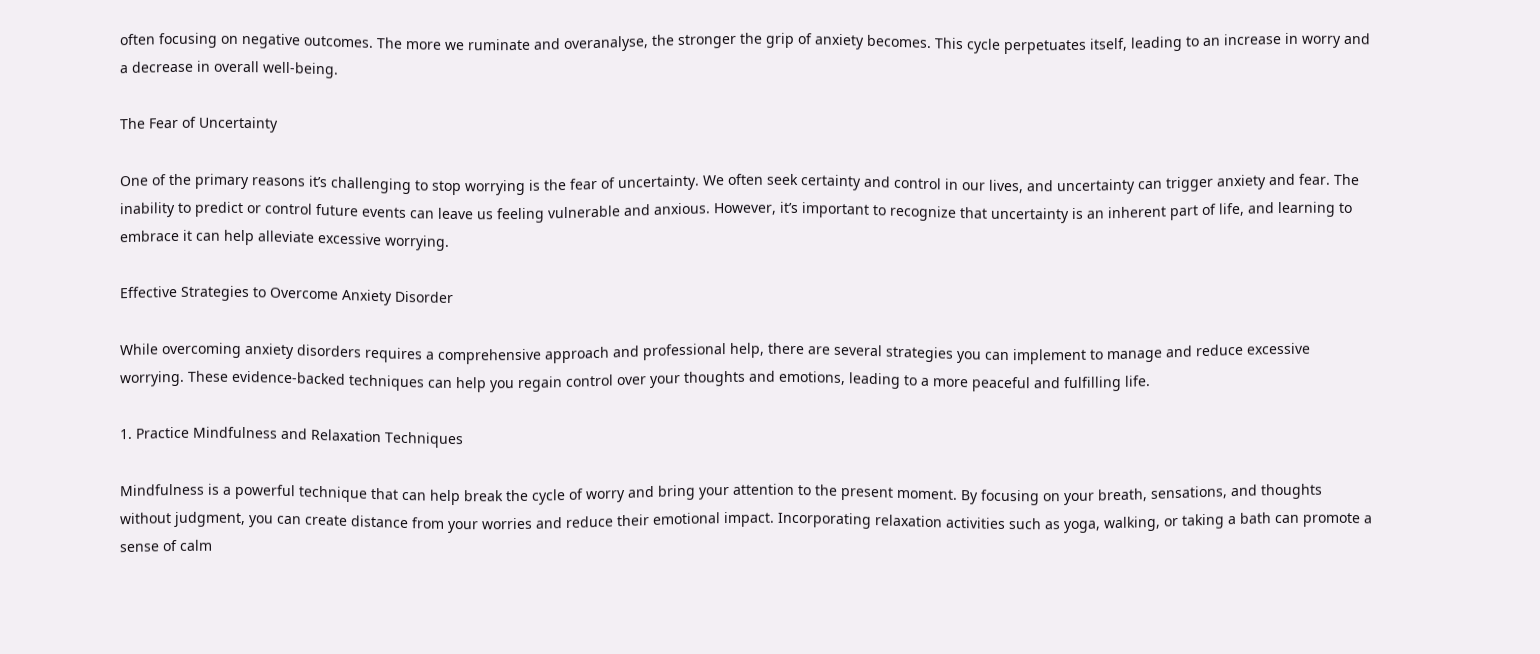often focusing on negative outcomes. The more we ruminate and overanalyse, the stronger the grip of anxiety becomes. This cycle perpetuates itself, leading to an increase in worry and a decrease in overall well-being.

The Fear of Uncertainty

One of the primary reasons it’s challenging to stop worrying is the fear of uncertainty. We often seek certainty and control in our lives, and uncertainty can trigger anxiety and fear. The inability to predict or control future events can leave us feeling vulnerable and anxious. However, it’s important to recognize that uncertainty is an inherent part of life, and learning to embrace it can help alleviate excessive worrying.

Effective Strategies to Overcome Anxiety Disorder

While overcoming anxiety disorders requires a comprehensive approach and professional help, there are several strategies you can implement to manage and reduce excessive worrying. These evidence-backed techniques can help you regain control over your thoughts and emotions, leading to a more peaceful and fulfilling life.

1. Practice Mindfulness and Relaxation Techniques

Mindfulness is a powerful technique that can help break the cycle of worry and bring your attention to the present moment. By focusing on your breath, sensations, and thoughts without judgment, you can create distance from your worries and reduce their emotional impact. Incorporating relaxation activities such as yoga, walking, or taking a bath can promote a sense of calm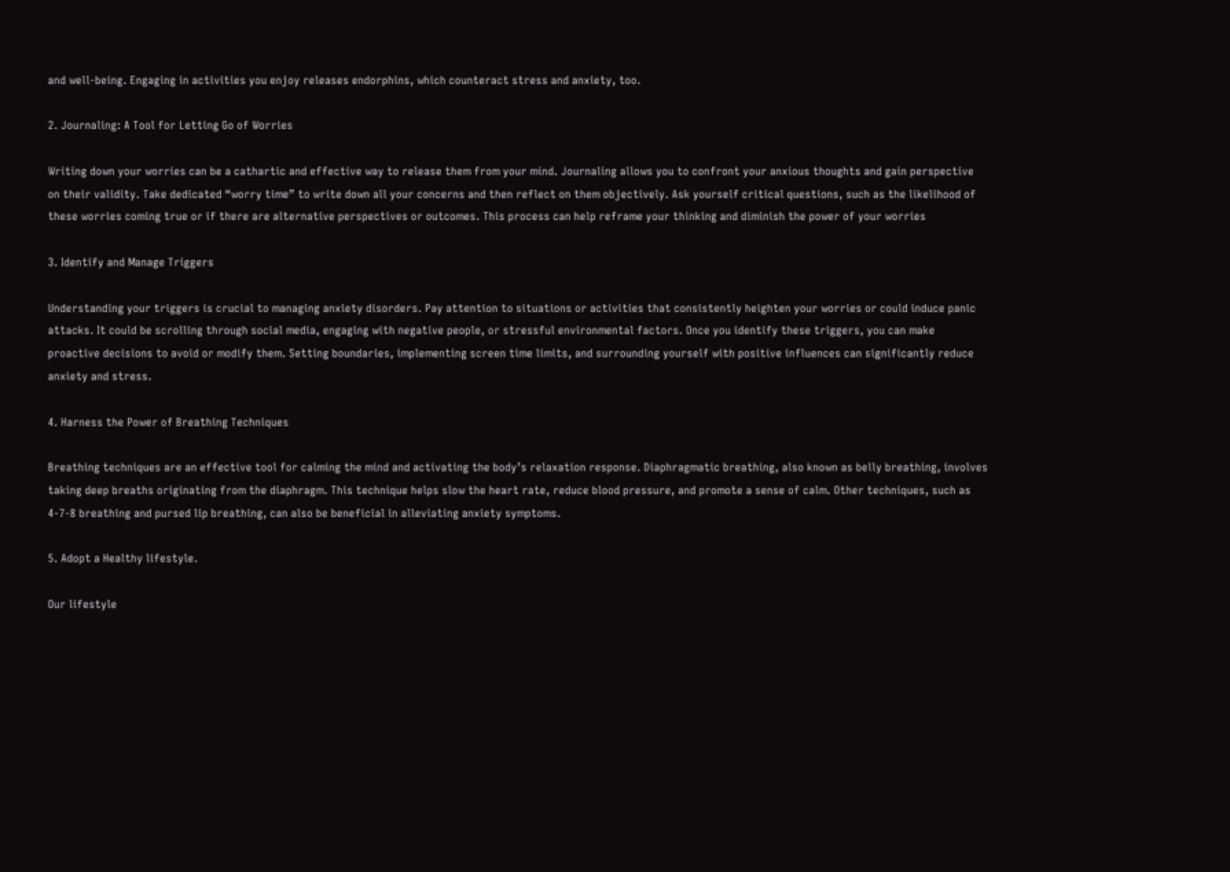and well-being. Engaging in activities you enjoy releases endorphins, which counteract stress and anxiety, too.

2. Journaling: A Tool for Letting Go of Worries

Writing down your worries can be a cathartic and effective way to release them from your mind. Journaling allows you to confront your anxious thoughts and gain perspective on their validity. Take dedicated “worry time” to write down all your concerns and then reflect on them objectively. Ask yourself critical questions, such as the likelihood of these worries coming true or if there are alternative perspectives or outcomes. This process can help reframe your thinking and diminish the power of your worries

3. Identify and Manage Triggers

Understanding your triggers is crucial to managing anxiety disorders. Pay attention to situations or activities that consistently heighten your worries or could induce panic attacks. It could be scrolling through social media, engaging with negative people, or stressful environmental factors. Once you identify these triggers, you can make proactive decisions to avoid or modify them. Setting boundaries, implementing screen time limits, and surrounding yourself with positive influences can significantly reduce anxiety and stress.

4. Harness the Power of Breathing Techniques

Breathing techniques are an effective tool for calming the mind and activating the body’s relaxation response. Diaphragmatic breathing, also known as belly breathing, involves taking deep breaths originating from the diaphragm. This technique helps slow the heart rate, reduce blood pressure, and promote a sense of calm. Other techniques, such as 4-7-8 breathing and pursed lip breathing, can also be beneficial in alleviating anxiety symptoms.

5. Adopt a Healthy lifestyle.

Our lifestyle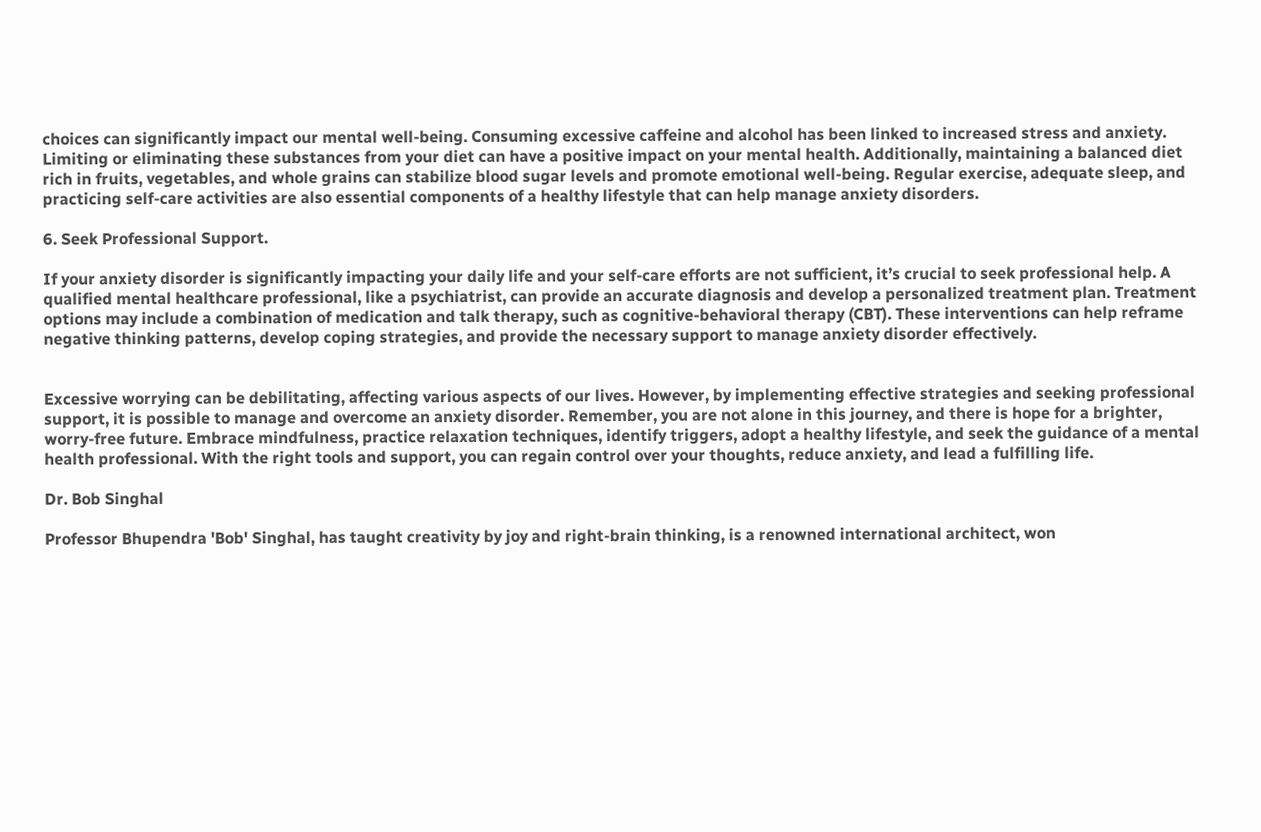choices can significantly impact our mental well-being. Consuming excessive caffeine and alcohol has been linked to increased stress and anxiety. Limiting or eliminating these substances from your diet can have a positive impact on your mental health. Additionally, maintaining a balanced diet rich in fruits, vegetables, and whole grains can stabilize blood sugar levels and promote emotional well-being. Regular exercise, adequate sleep, and practicing self-care activities are also essential components of a healthy lifestyle that can help manage anxiety disorders.

6. Seek Professional Support.

If your anxiety disorder is significantly impacting your daily life and your self-care efforts are not sufficient, it’s crucial to seek professional help. A qualified mental healthcare professional, like a psychiatrist, can provide an accurate diagnosis and develop a personalized treatment plan. Treatment options may include a combination of medication and talk therapy, such as cognitive-behavioral therapy (CBT). These interventions can help reframe negative thinking patterns, develop coping strategies, and provide the necessary support to manage anxiety disorder effectively.


Excessive worrying can be debilitating, affecting various aspects of our lives. However, by implementing effective strategies and seeking professional support, it is possible to manage and overcome an anxiety disorder. Remember, you are not alone in this journey, and there is hope for a brighter, worry-free future. Embrace mindfulness, practice relaxation techniques, identify triggers, adopt a healthy lifestyle, and seek the guidance of a mental health professional. With the right tools and support, you can regain control over your thoughts, reduce anxiety, and lead a fulfilling life.

Dr. Bob Singhal

Professor Bhupendra 'Bob' Singhal, has taught creativity by joy and right-brain thinking, is a renowned international architect, won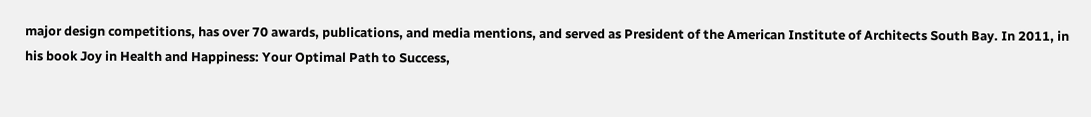major design competitions, has over 70 awards, publications, and media mentions, and served as President of the American Institute of Architects South Bay. In 2011, in his book Joy in Health and Happiness: Your Optimal Path to Success,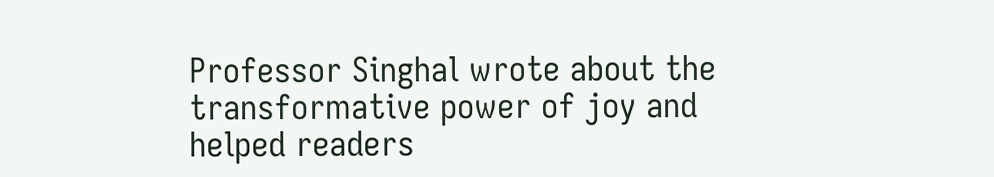Professor Singhal wrote about the transformative power of joy and helped readers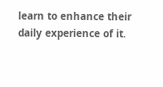learn to enhance their daily experience of it.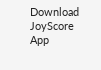Download JoyScore App